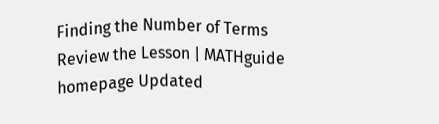Finding the Number of Terms
Review the Lesson | MATHguide homepage Updated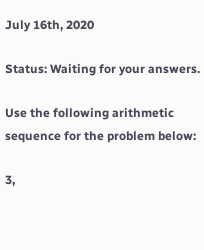July 16th, 2020

Status: Waiting for your answers.

Use the following arithmetic sequence for the problem below:

3,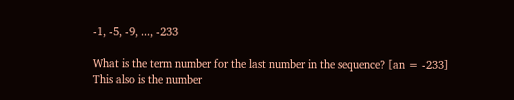-1, -5, -9, ..., -233

What is the term number for the last number in the sequence? [an = -233]
This also is the number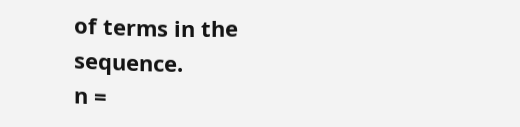of terms in the sequence.
n =